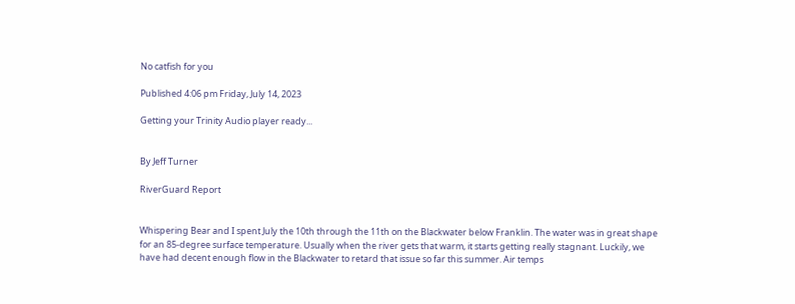No catfish for you

Published 4:06 pm Friday, July 14, 2023

Getting your Trinity Audio player ready...


By Jeff Turner

RiverGuard Report


Whispering Bear and I spent July the 10th through the 11th on the Blackwater below Franklin. The water was in great shape for an 85-degree surface temperature. Usually when the river gets that warm, it starts getting really stagnant. Luckily, we have had decent enough flow in the Blackwater to retard that issue so far this summer. Air temps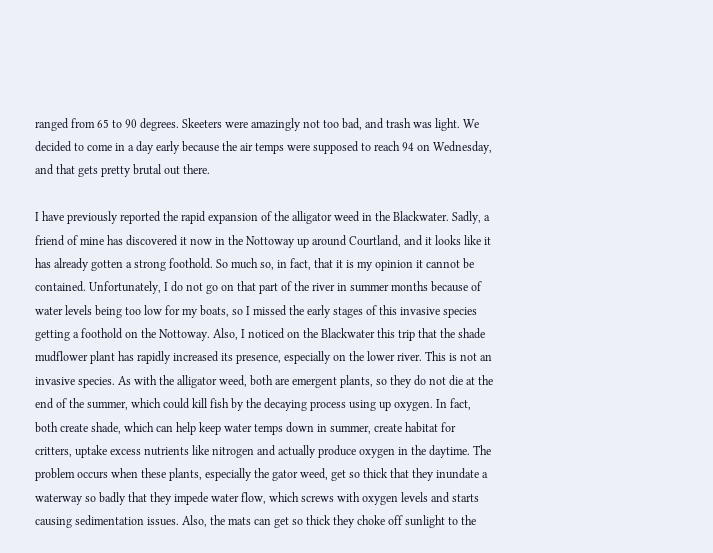ranged from 65 to 90 degrees. Skeeters were amazingly not too bad, and trash was light. We decided to come in a day early because the air temps were supposed to reach 94 on Wednesday, and that gets pretty brutal out there.

I have previously reported the rapid expansion of the alligator weed in the Blackwater. Sadly, a friend of mine has discovered it now in the Nottoway up around Courtland, and it looks like it has already gotten a strong foothold. So much so, in fact, that it is my opinion it cannot be contained. Unfortunately, I do not go on that part of the river in summer months because of water levels being too low for my boats, so I missed the early stages of this invasive species getting a foothold on the Nottoway. Also, I noticed on the Blackwater this trip that the shade mudflower plant has rapidly increased its presence, especially on the lower river. This is not an invasive species. As with the alligator weed, both are emergent plants, so they do not die at the end of the summer, which could kill fish by the decaying process using up oxygen. In fact, both create shade, which can help keep water temps down in summer, create habitat for critters, uptake excess nutrients like nitrogen and actually produce oxygen in the daytime. The problem occurs when these plants, especially the gator weed, get so thick that they inundate a waterway so badly that they impede water flow, which screws with oxygen levels and starts causing sedimentation issues. Also, the mats can get so thick they choke off sunlight to the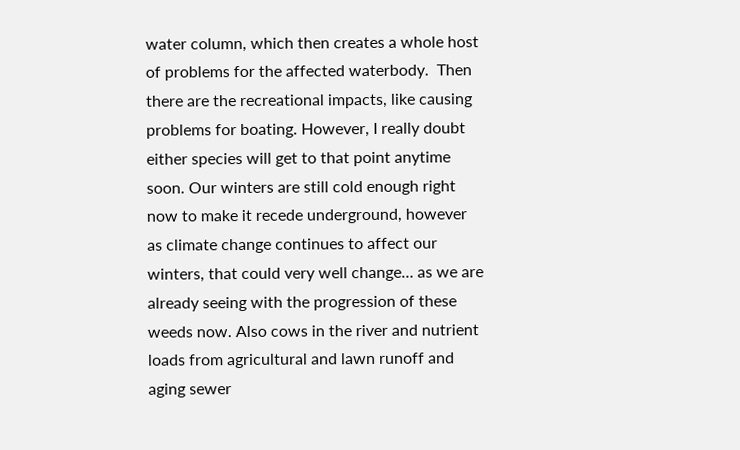water column, which then creates a whole host of problems for the affected waterbody.  Then there are the recreational impacts, like causing problems for boating. However, I really doubt either species will get to that point anytime soon. Our winters are still cold enough right now to make it recede underground, however as climate change continues to affect our winters, that could very well change… as we are already seeing with the progression of these weeds now. Also cows in the river and nutrient loads from agricultural and lawn runoff and aging sewer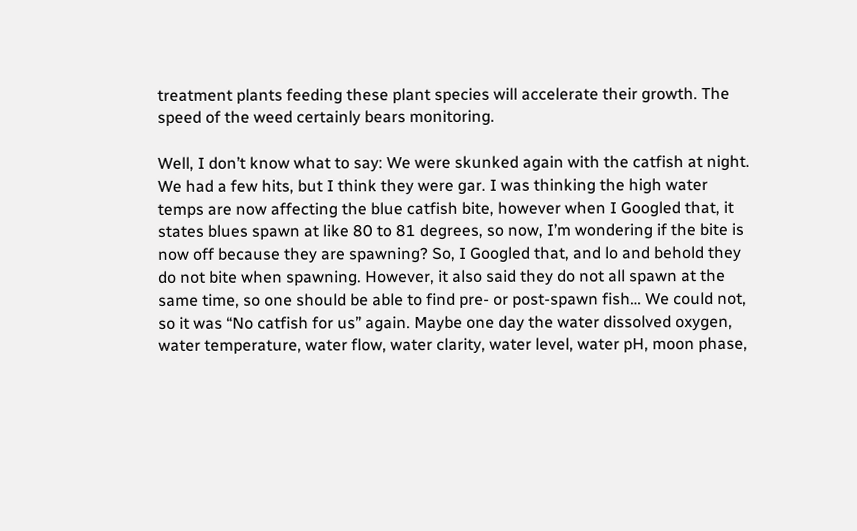treatment plants feeding these plant species will accelerate their growth. The speed of the weed certainly bears monitoring.

Well, I don’t know what to say: We were skunked again with the catfish at night. We had a few hits, but I think they were gar. I was thinking the high water temps are now affecting the blue catfish bite, however when I Googled that, it states blues spawn at like 80 to 81 degrees, so now, I’m wondering if the bite is now off because they are spawning? So, I Googled that, and lo and behold they do not bite when spawning. However, it also said they do not all spawn at the same time, so one should be able to find pre- or post-spawn fish… We could not, so it was “No catfish for us” again. Maybe one day the water dissolved oxygen, water temperature, water flow, water clarity, water level, water pH, moon phase,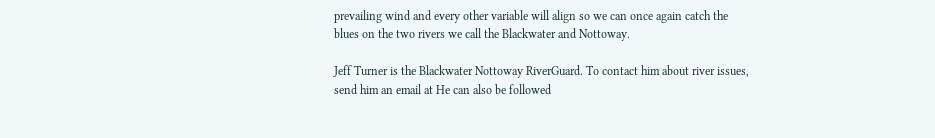prevailing wind and every other variable will align so we can once again catch the blues on the two rivers we call the Blackwater and Nottoway.

Jeff Turner is the Blackwater Nottoway RiverGuard. To contact him about river issues, send him an email at He can also be followed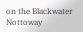on the Blackwater Nottoway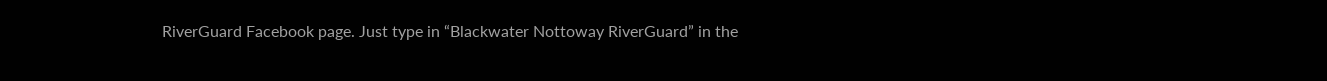RiverGuard Facebook page. Just type in “Blackwater Nottoway RiverGuard” in the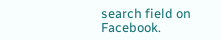search field on Facebook.